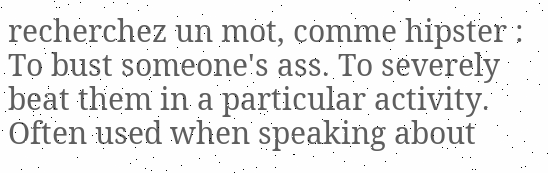recherchez un mot, comme hipster :
To bust someone's ass. To severely beat them in a particular activity. Often used when speaking about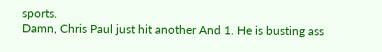sports.
Damn, Chris Paul just hit another And 1. He is busting ass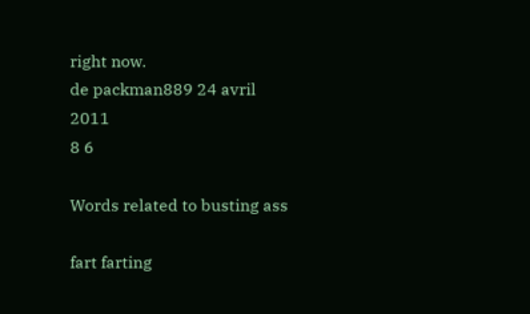right now.
de packman889 24 avril 2011
8 6

Words related to busting ass

fart farting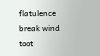flatulence break wind toot